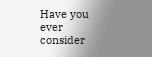Have you ever consider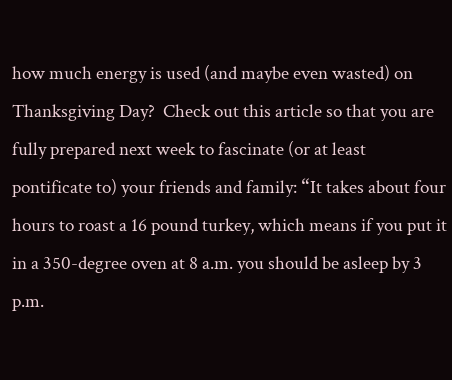how much energy is used (and maybe even wasted) on Thanksgiving Day?  Check out this article so that you are fully prepared next week to fascinate (or at least pontificate to) your friends and family: “It takes about four hours to roast a 16 pound turkey, which means if you put it in a 350-degree oven at 8 a.m. you should be asleep by 3 p.m.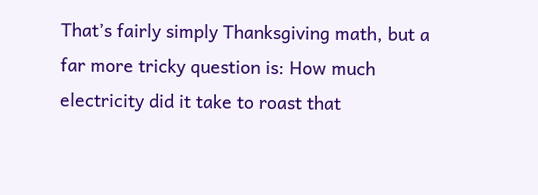That’s fairly simply Thanksgiving math, but a far more tricky question is: How much electricity did it take to roast that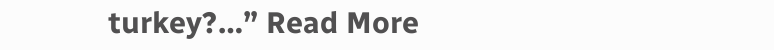turkey?…” Read More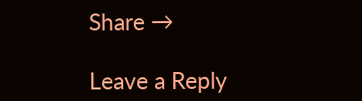Share →

Leave a Reply